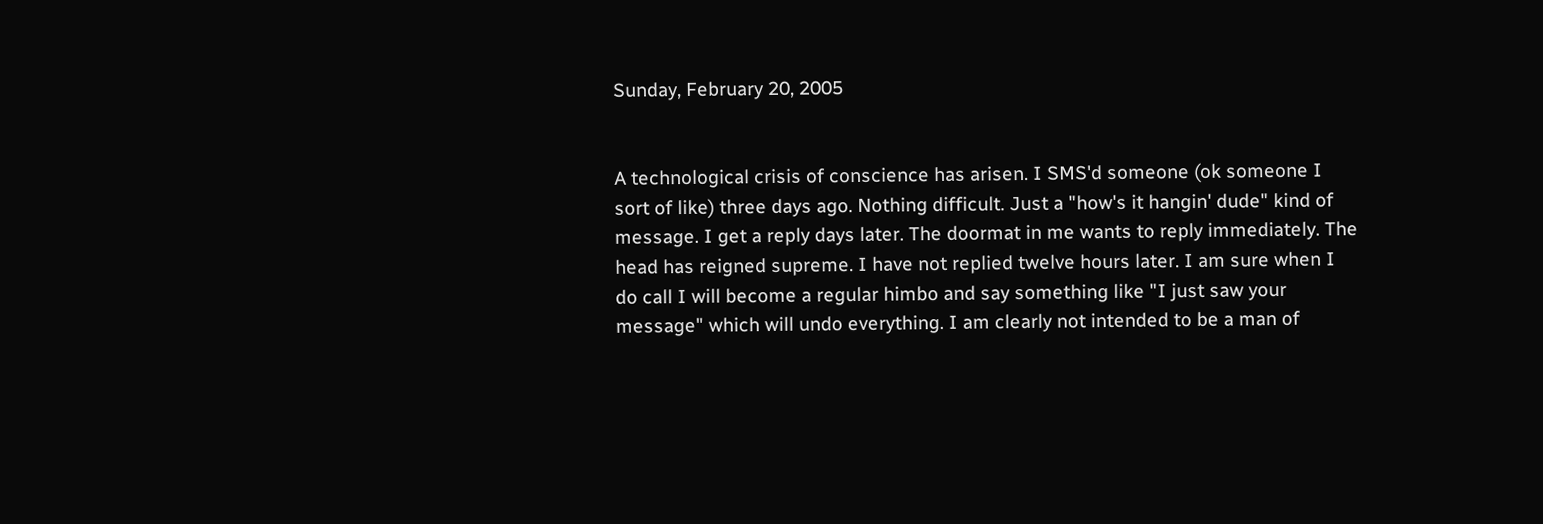Sunday, February 20, 2005


A technological crisis of conscience has arisen. I SMS'd someone (ok someone I sort of like) three days ago. Nothing difficult. Just a "how's it hangin' dude" kind of message. I get a reply days later. The doormat in me wants to reply immediately. The head has reigned supreme. I have not replied twelve hours later. I am sure when I do call I will become a regular himbo and say something like "I just saw your message" which will undo everything. I am clearly not intended to be a man of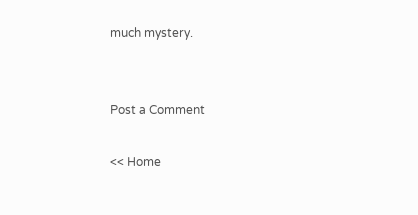much mystery.


Post a Comment

<< Home